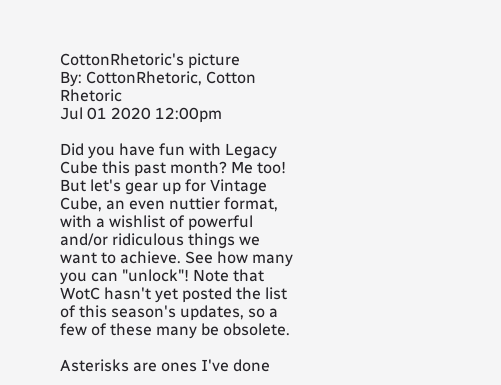CottonRhetoric's picture
By: CottonRhetoric, Cotton Rhetoric
Jul 01 2020 12:00pm

Did you have fun with Legacy Cube this past month? Me too! But let's gear up for Vintage Cube, an even nuttier format, with a wishlist of powerful and/or ridiculous things we want to achieve. See how many you can "unlock"! Note that WotC hasn't yet posted the list of this season's updates, so a few of these many be obsolete.

Asterisks are ones I've done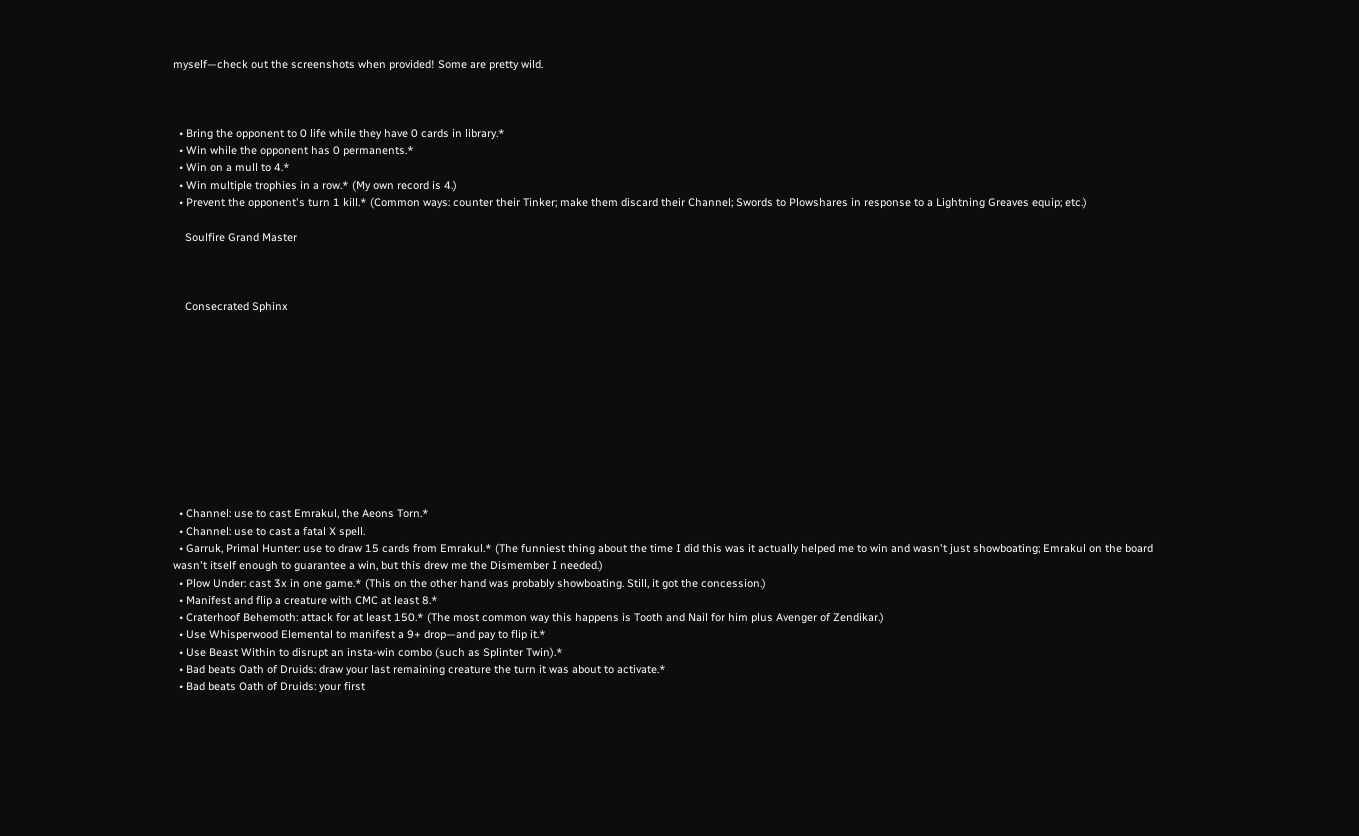myself—check out the screenshots when provided! Some are pretty wild.



  • Bring the opponent to 0 life while they have 0 cards in library.*
  • Win while the opponent has 0 permanents.*
  • Win on a mull to 4.*
  • Win multiple trophies in a row.* (My own record is 4.)
  • Prevent the opponent's turn 1 kill.* (Common ways: counter their Tinker; make them discard their Channel; Swords to Plowshares in response to a Lightning Greaves equip; etc.)

    Soulfire Grand Master



    Consecrated Sphinx











  • Channel: use to cast Emrakul, the Aeons Torn.*
  • Channel: use to cast a fatal X spell.
  • Garruk, Primal Hunter: use to draw 15 cards from Emrakul.* (The funniest thing about the time I did this was it actually helped me to win and wasn't just showboating; Emrakul on the board wasn't itself enough to guarantee a win, but this drew me the Dismember I needed.)
  • Plow Under: cast 3x in one game.* (This on the other hand was probably showboating. Still, it got the concession.)
  • Manifest and flip a creature with CMC at least 8.*
  • Craterhoof Behemoth: attack for at least 150.* (The most common way this happens is Tooth and Nail for him plus Avenger of Zendikar.)
  • Use Whisperwood Elemental to manifest a 9+ drop—and pay to flip it.*
  • Use Beast Within to disrupt an insta-win combo (such as Splinter Twin).*
  • Bad beats Oath of Druids: draw your last remaining creature the turn it was about to activate.*
  • Bad beats Oath of Druids: your first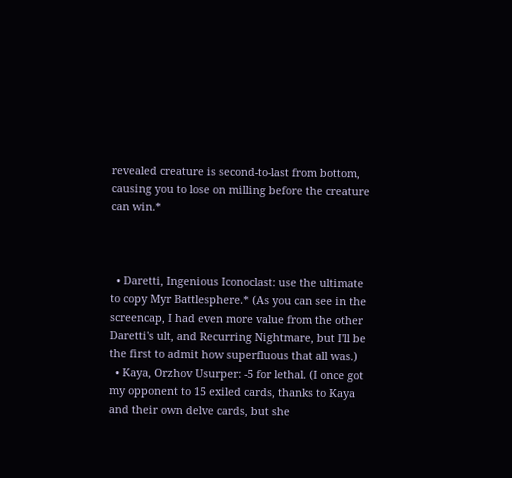revealed creature is second-to-last from bottom, causing you to lose on milling before the creature can win.*



  • Daretti, Ingenious Iconoclast: use the ultimate to copy Myr Battlesphere.* (As you can see in the screencap, I had even more value from the other Daretti's ult, and Recurring Nightmare, but I'll be the first to admit how superfluous that all was.)
  • Kaya, Orzhov Usurper: -5 for lethal. (I once got my opponent to 15 exiled cards, thanks to Kaya and their own delve cards, but she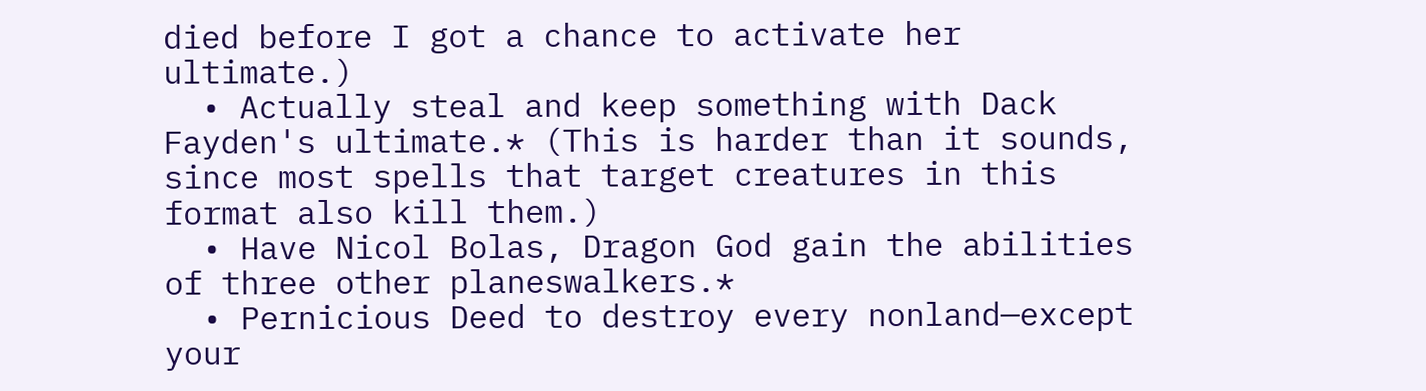died before I got a chance to activate her ultimate.)
  • Actually steal and keep something with Dack Fayden's ultimate.* (This is harder than it sounds, since most spells that target creatures in this format also kill them.)
  • Have Nicol Bolas, Dragon God gain the abilities of three other planeswalkers.*
  • Pernicious Deed to destroy every nonland—except your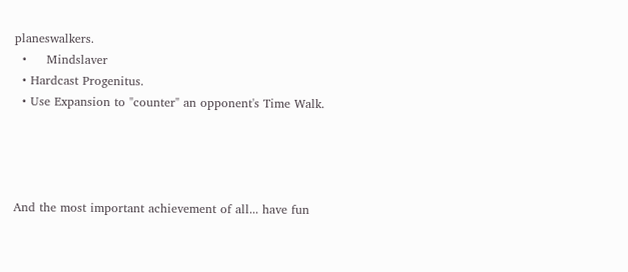planeswalkers.
  •     Mindslaver
  • Hardcast Progenitus.
  • Use Expansion to "counter" an opponent's Time Walk.




And the most important achievement of all... have fun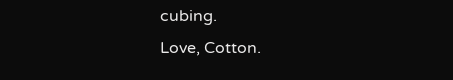cubing.
Love, Cotton.